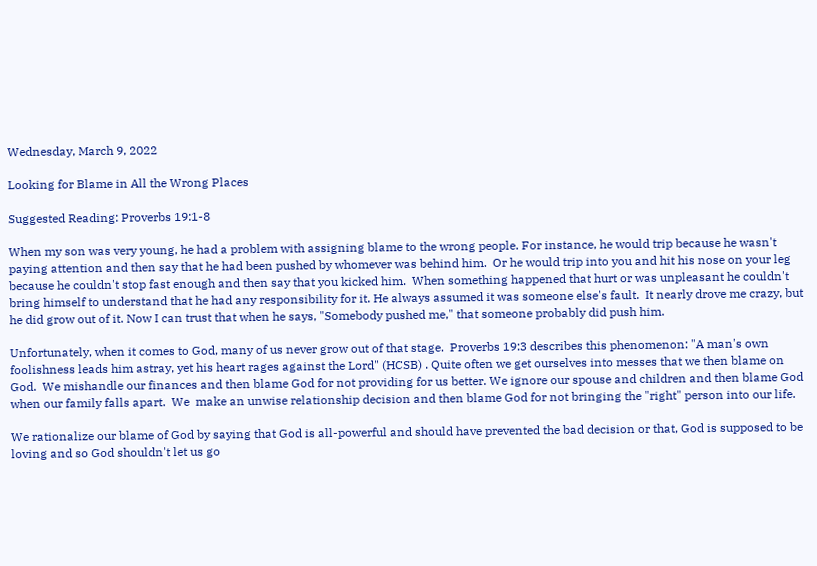Wednesday, March 9, 2022

Looking for Blame in All the Wrong Places

Suggested Reading: Proverbs 19:1-8

When my son was very young, he had a problem with assigning blame to the wrong people. For instance, he would trip because he wasn't paying attention and then say that he had been pushed by whomever was behind him.  Or he would trip into you and hit his nose on your leg because he couldn't stop fast enough and then say that you kicked him.  When something happened that hurt or was unpleasant he couldn't bring himself to understand that he had any responsibility for it. He always assumed it was someone else's fault.  It nearly drove me crazy, but he did grow out of it. Now I can trust that when he says, "Somebody pushed me," that someone probably did push him.

Unfortunately, when it comes to God, many of us never grow out of that stage.  Proverbs 19:3 describes this phenomenon: "A man's own foolishness leads him astray, yet his heart rages against the Lord" (HCSB) . Quite often we get ourselves into messes that we then blame on God.  We mishandle our finances and then blame God for not providing for us better. We ignore our spouse and children and then blame God when our family falls apart.  We  make an unwise relationship decision and then blame God for not bringing the "right" person into our life.

We rationalize our blame of God by saying that God is all-powerful and should have prevented the bad decision or that, God is supposed to be loving and so God shouldn't let us go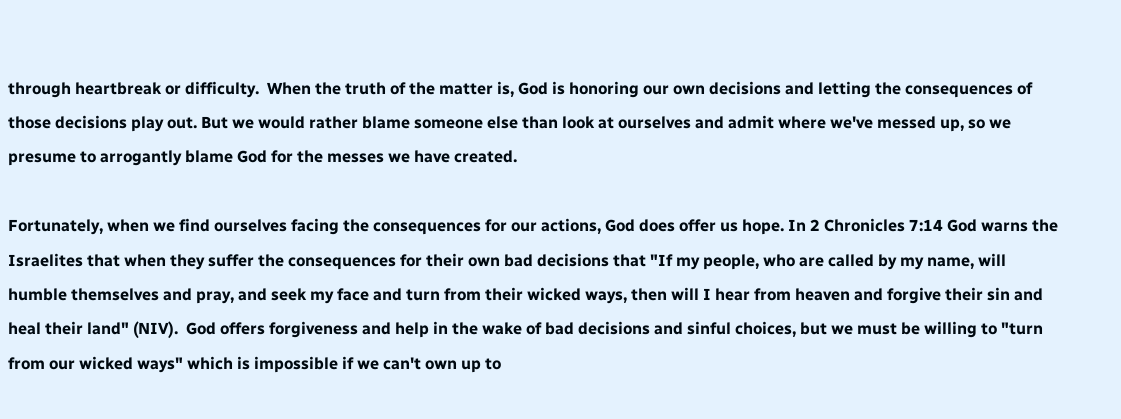through heartbreak or difficulty.  When the truth of the matter is, God is honoring our own decisions and letting the consequences of those decisions play out. But we would rather blame someone else than look at ourselves and admit where we've messed up, so we presume to arrogantly blame God for the messes we have created.

Fortunately, when we find ourselves facing the consequences for our actions, God does offer us hope. In 2 Chronicles 7:14 God warns the Israelites that when they suffer the consequences for their own bad decisions that "If my people, who are called by my name, will humble themselves and pray, and seek my face and turn from their wicked ways, then will I hear from heaven and forgive their sin and heal their land" (NIV).  God offers forgiveness and help in the wake of bad decisions and sinful choices, but we must be willing to "turn from our wicked ways" which is impossible if we can't own up to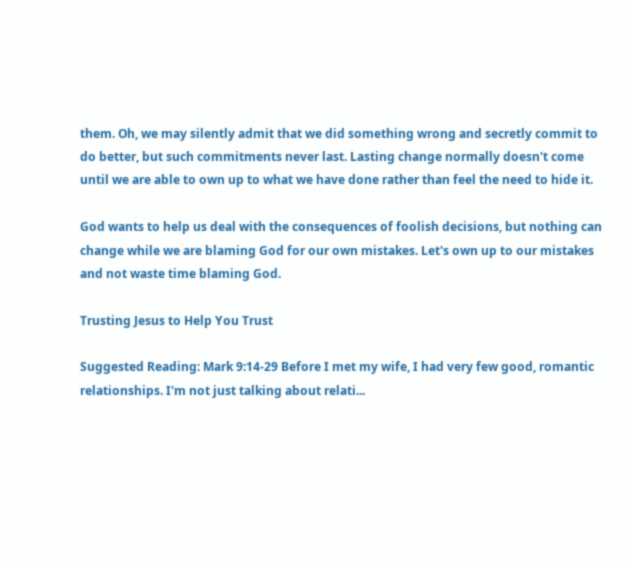them. Oh, we may silently admit that we did something wrong and secretly commit to do better, but such commitments never last. Lasting change normally doesn't come until we are able to own up to what we have done rather than feel the need to hide it.

God wants to help us deal with the consequences of foolish decisions, but nothing can change while we are blaming God for our own mistakes. Let's own up to our mistakes and not waste time blaming God.

Trusting Jesus to Help You Trust

Suggested Reading: Mark 9:14-29 Before I met my wife, I had very few good, romantic relationships. I'm not just talking about relati...